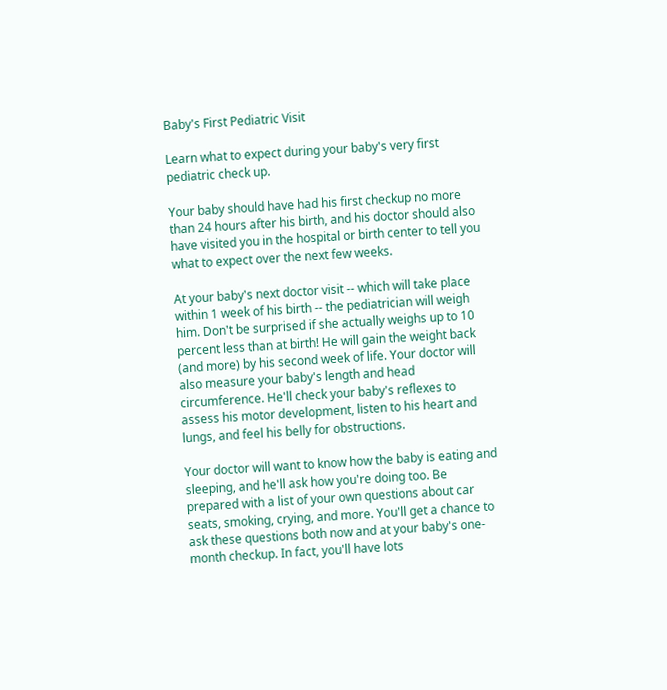Baby's First Pediatric Visit

Learn what to expect during your baby's very first pediatric check up.

Your baby should have had his first checkup no more than 24 hours after his birth, and his doctor should also have visited you in the hospital or birth center to tell you what to expect over the next few weeks.

At your baby's next doctor visit -- which will take place within 1 week of his birth -- the pediatrician will weigh him. Don't be surprised if she actually weighs up to 10 percent less than at birth! He will gain the weight back (and more) by his second week of life. Your doctor will also measure your baby's length and head circumference. He'll check your baby's reflexes to assess his motor development, listen to his heart and lungs, and feel his belly for obstructions.

Your doctor will want to know how the baby is eating and sleeping, and he'll ask how you're doing too. Be prepared with a list of your own questions about car seats, smoking, crying, and more. You'll get a chance to ask these questions both now and at your baby's one-month checkup. In fact, you'll have lots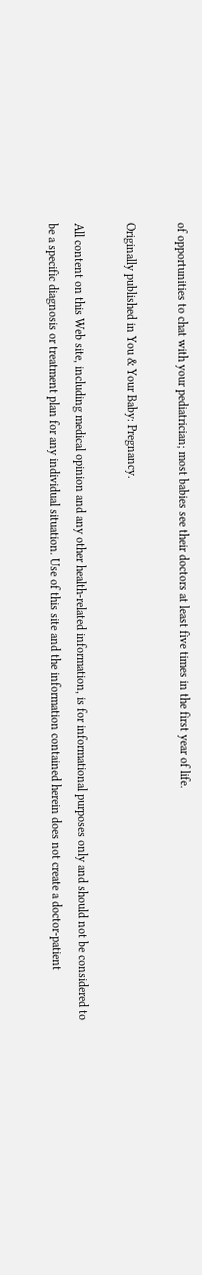of opportunities to chat with your pediatrician; most babies see their doctors at least five times in the first year of life.

Originally published in You & Your Baby: Pregnancy.

All content on this Web site, including medical opinion and any other health-related information, is for informational purposes only and should not be considered to be a specific diagnosis or treatment plan for any individual situation. Use of this site and the information contained herein does not create a doctor-patient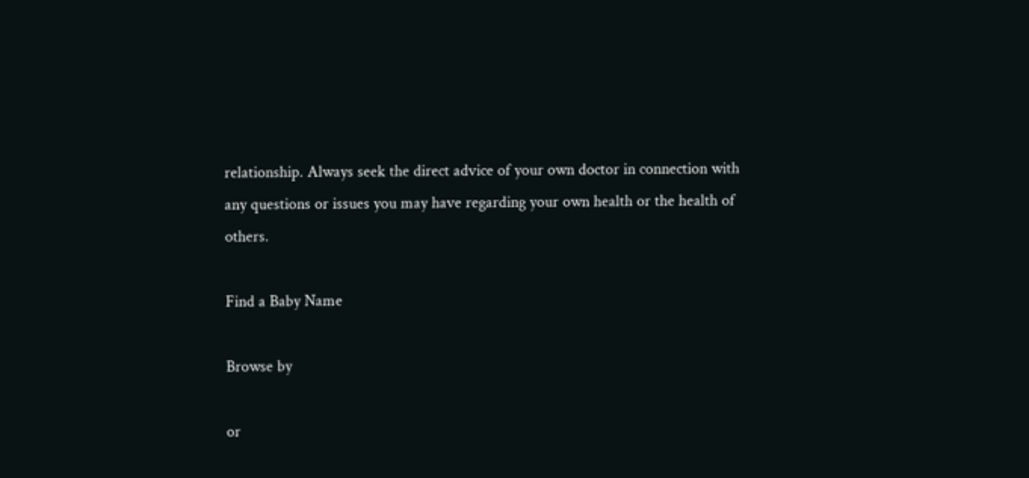relationship. Always seek the direct advice of your own doctor in connection with any questions or issues you may have regarding your own health or the health of others.

Find a Baby Name

Browse by

or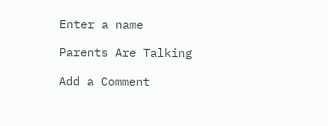Enter a name

Parents Are Talking

Add a Comment